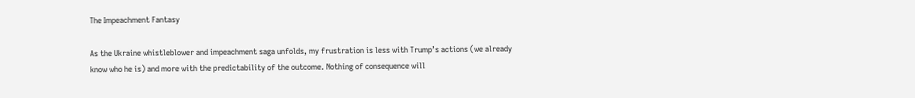The Impeachment Fantasy

As the Ukraine whistleblower and impeachment saga unfolds, my frustration is less with Trump’s actions (we already know who he is) and more with the predictability of the outcome. Nothing of consequence will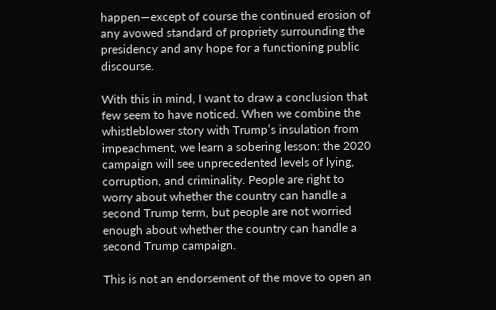happen—except of course the continued erosion of any avowed standard of propriety surrounding the presidency and any hope for a functioning public discourse.

With this in mind, I want to draw a conclusion that few seem to have noticed. When we combine the whistleblower story with Trump’s insulation from impeachment, we learn a sobering lesson: the 2020 campaign will see unprecedented levels of lying, corruption, and criminality. People are right to worry about whether the country can handle a second Trump term, but people are not worried enough about whether the country can handle a second Trump campaign.

This is not an endorsement of the move to open an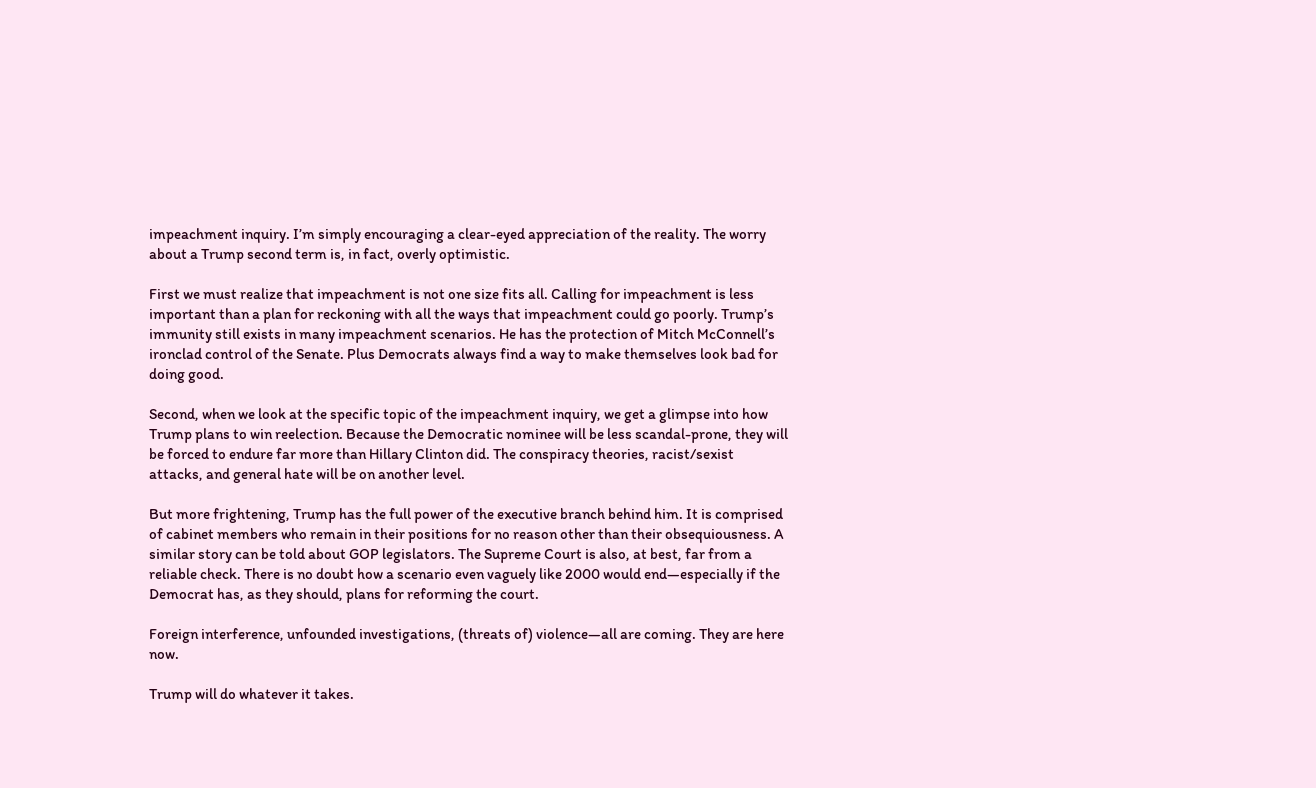impeachment inquiry. I’m simply encouraging a clear-eyed appreciation of the reality. The worry about a Trump second term is, in fact, overly optimistic.

First we must realize that impeachment is not one size fits all. Calling for impeachment is less important than a plan for reckoning with all the ways that impeachment could go poorly. Trump’s immunity still exists in many impeachment scenarios. He has the protection of Mitch McConnell’s ironclad control of the Senate. Plus Democrats always find a way to make themselves look bad for doing good.

Second, when we look at the specific topic of the impeachment inquiry, we get a glimpse into how Trump plans to win reelection. Because the Democratic nominee will be less scandal-prone, they will be forced to endure far more than Hillary Clinton did. The conspiracy theories, racist/sexist attacks, and general hate will be on another level.

But more frightening, Trump has the full power of the executive branch behind him. It is comprised of cabinet members who remain in their positions for no reason other than their obsequiousness. A similar story can be told about GOP legislators. The Supreme Court is also, at best, far from a reliable check. There is no doubt how a scenario even vaguely like 2000 would end—especially if the Democrat has, as they should, plans for reforming the court.

Foreign interference, unfounded investigations, (threats of) violence—all are coming. They are here now.

Trump will do whatever it takes.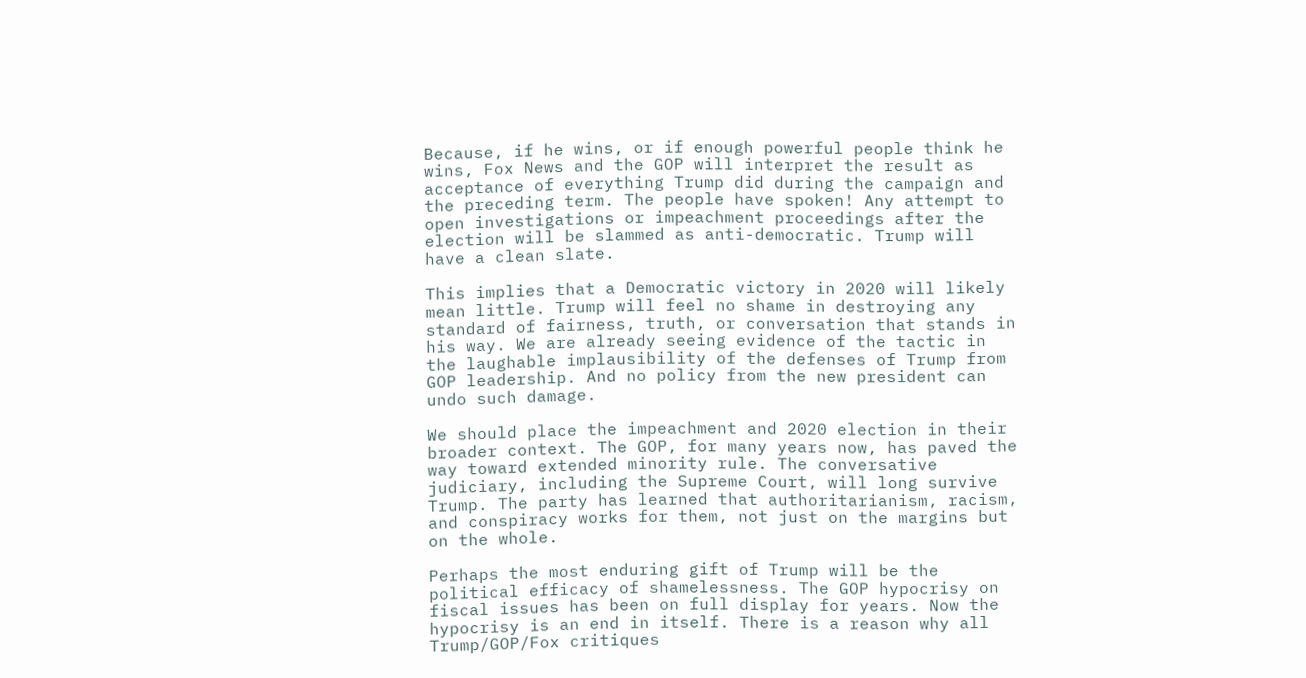Because, if he wins, or if enough powerful people think he wins, Fox News and the GOP will interpret the result as acceptance of everything Trump did during the campaign and the preceding term. The people have spoken! Any attempt to open investigations or impeachment proceedings after the election will be slammed as anti-democratic. Trump will have a clean slate.

This implies that a Democratic victory in 2020 will likely mean little. Trump will feel no shame in destroying any standard of fairness, truth, or conversation that stands in his way. We are already seeing evidence of the tactic in the laughable implausibility of the defenses of Trump from GOP leadership. And no policy from the new president can undo such damage.

We should place the impeachment and 2020 election in their broader context. The GOP, for many years now, has paved the way toward extended minority rule. The conversative judiciary, including the Supreme Court, will long survive Trump. The party has learned that authoritarianism, racism, and conspiracy works for them, not just on the margins but on the whole.

Perhaps the most enduring gift of Trump will be the political efficacy of shamelessness. The GOP hypocrisy on fiscal issues has been on full display for years. Now the hypocrisy is an end in itself. There is a reason why all Trump/GOP/Fox critiques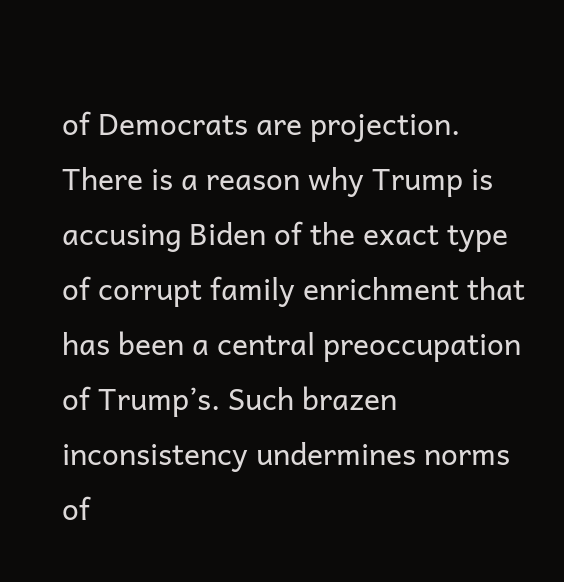of Democrats are projection. There is a reason why Trump is accusing Biden of the exact type of corrupt family enrichment that has been a central preoccupation of Trump’s. Such brazen inconsistency undermines norms of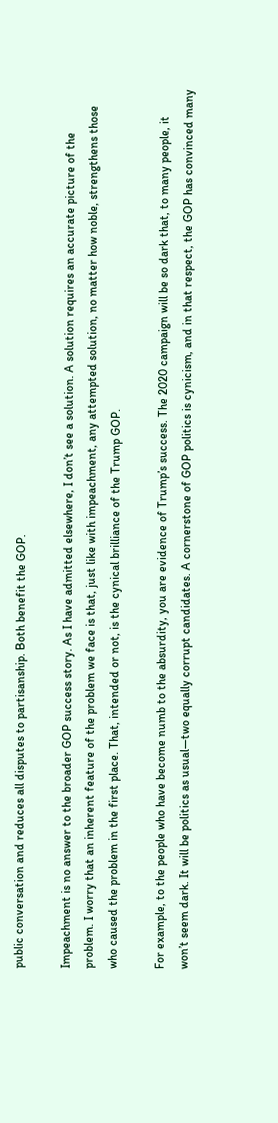public conversation and reduces all disputes to partisanship. Both benefit the GOP.

Impeachment is no answer to the broader GOP success story. As I have admitted elsewhere, I don’t see a solution. A solution requires an accurate picture of the problem. I worry that an inherent feature of the problem we face is that, just like with impeachment, any attempted solution, no matter how noble, strengthens those who caused the problem in the first place. That, intended or not, is the cynical brilliance of the Trump GOP.

For example, to the people who have become numb to the absurdity, you are evidence of Trump’s success. The 2020 campaign will be so dark that, to many people, it won’t seem dark. It will be politics as usual—two equally corrupt candidates. A cornerstone of GOP politics is cynicism, and in that respect, the GOP has convinced many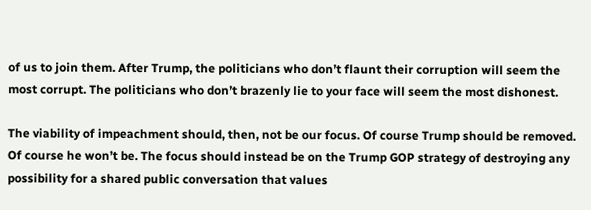of us to join them. After Trump, the politicians who don’t flaunt their corruption will seem the most corrupt. The politicians who don’t brazenly lie to your face will seem the most dishonest.

The viability of impeachment should, then, not be our focus. Of course Trump should be removed. Of course he won’t be. The focus should instead be on the Trump GOP strategy of destroying any possibility for a shared public conversation that values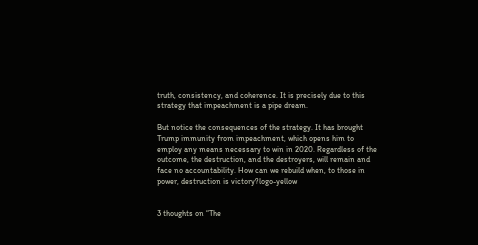truth, consistency, and coherence. It is precisely due to this strategy that impeachment is a pipe dream.

But notice the consequences of the strategy. It has brought Trump immunity from impeachment, which opens him to employ any means necessary to win in 2020. Regardless of the outcome, the destruction, and the destroyers, will remain and face no accountability. How can we rebuild when, to those in power, destruction is victory?logo-yellow


3 thoughts on “The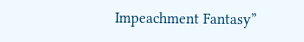Impeachment Fantasy”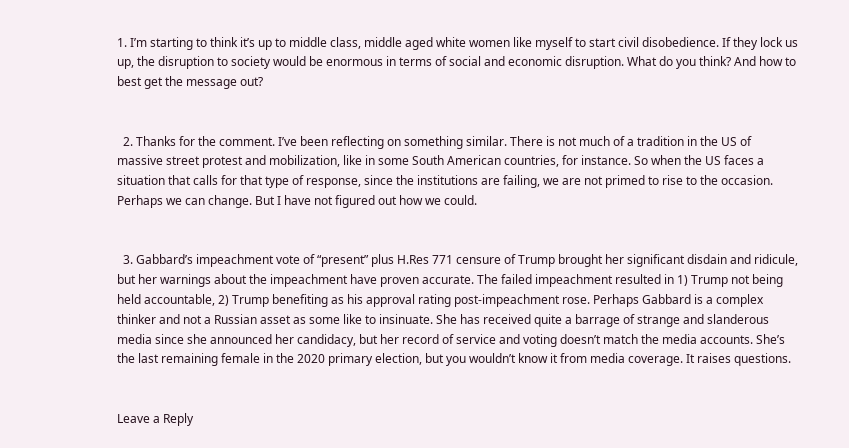1. I’m starting to think it’s up to middle class, middle aged white women like myself to start civil disobedience. If they lock us up, the disruption to society would be enormous in terms of social and economic disruption. What do you think? And how to best get the message out?


  2. Thanks for the comment. I’ve been reflecting on something similar. There is not much of a tradition in the US of massive street protest and mobilization, like in some South American countries, for instance. So when the US faces a situation that calls for that type of response, since the institutions are failing, we are not primed to rise to the occasion. Perhaps we can change. But I have not figured out how we could.


  3. Gabbard’s impeachment vote of “present” plus H.Res 771 censure of Trump brought her significant disdain and ridicule, but her warnings about the impeachment have proven accurate. The failed impeachment resulted in 1) Trump not being held accountable, 2) Trump benefiting as his approval rating post-impeachment rose. Perhaps Gabbard is a complex thinker and not a Russian asset as some like to insinuate. She has received quite a barrage of strange and slanderous media since she announced her candidacy, but her record of service and voting doesn’t match the media accounts. She’s the last remaining female in the 2020 primary election, but you wouldn’t know it from media coverage. It raises questions.


Leave a Reply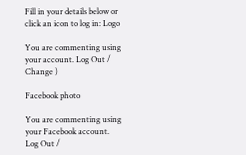Fill in your details below or click an icon to log in: Logo

You are commenting using your account. Log Out /  Change )

Facebook photo

You are commenting using your Facebook account. Log Out /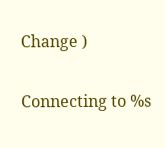Change )

Connecting to %s